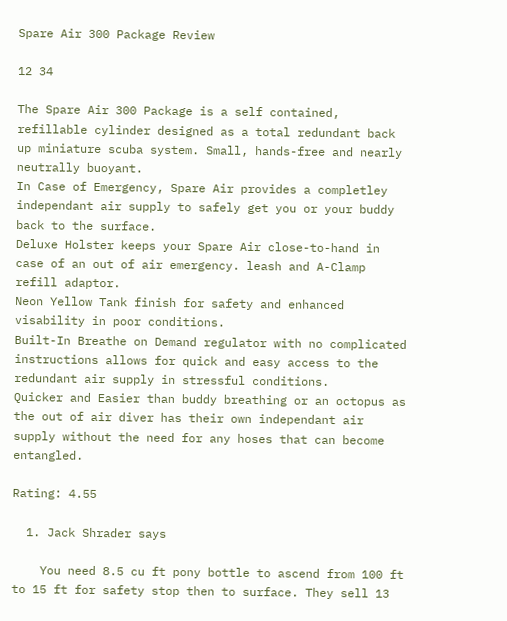Spare Air 300 Package Review

12 34

The Spare Air 300 Package is a self contained, refillable cylinder designed as a total redundant back up miniature scuba system. Small, hands-free and nearly neutrally buoyant.
In Case of Emergency, Spare Air provides a completley independant air supply to safely get you or your buddy back to the surface.
Deluxe Holster keeps your Spare Air close-to-hand in case of an out of air emergency. leash and A-Clamp refill adaptor.
Neon Yellow Tank finish for safety and enhanced visability in poor conditions.
Built-In Breathe on Demand regulator with no complicated instructions allows for quick and easy access to the redundant air supply in stressful conditions.
Quicker and Easier than buddy breathing or an octopus as the out of air diver has their own independant air supply without the need for any hoses that can become entangled.

Rating: 4.55

  1. Jack Shrader says

    You need 8.5 cu ft pony bottle to ascend from 100 ft to 15 ft for safety stop then to surface. They sell 13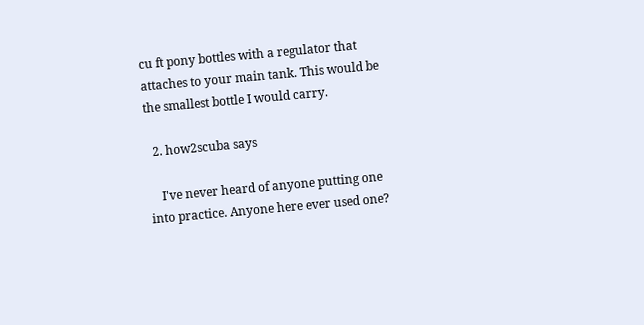cu ft pony bottles with a regulator that attaches to your main tank. This would be the smallest bottle I would carry.

  2. how2scuba says

    I've never heard of anyone putting one into practice. Anyone here ever used one?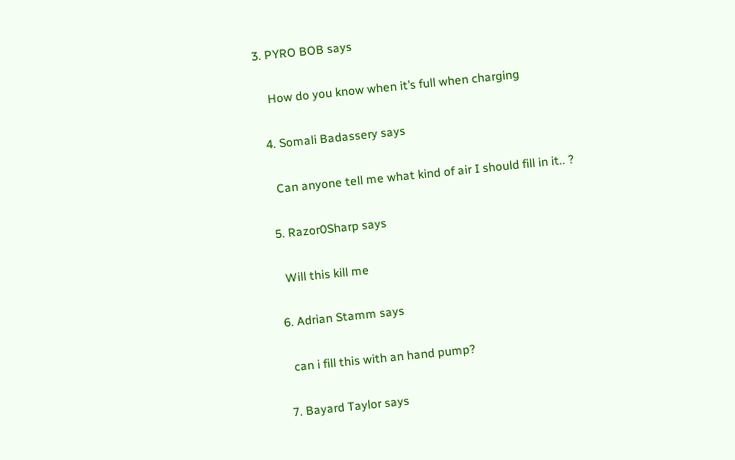3. PYRO BOB says

    How do you know when it’s full when charging

  4. Somali Badassery says

    Can anyone tell me what kind of air I should fill in it.. ?

  5. Razor0Sharp says

    Will this kill me

  6. Adrian Stamm says

    can i fill this with an hand pump?

  7. Bayard Taylor says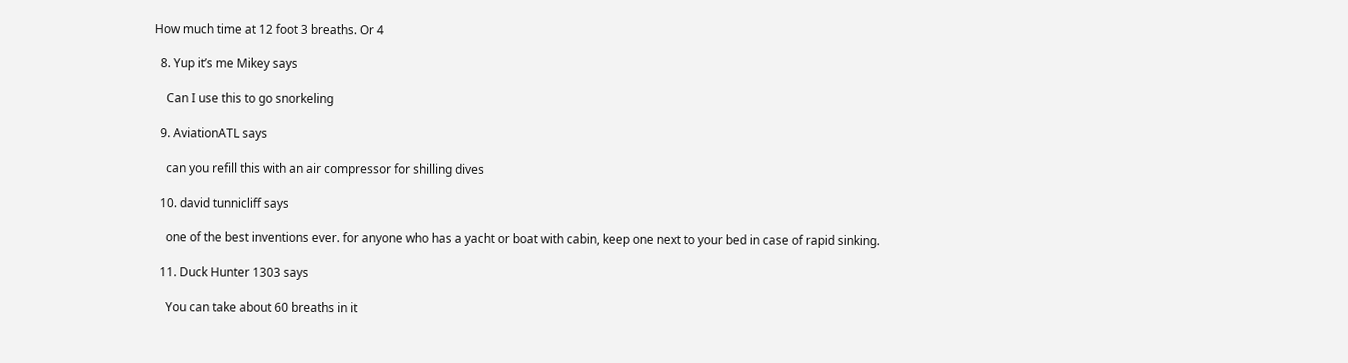How much time at 12 foot 3 breaths. Or 4

  8. Yup it’s me Mikey says

    Can I use this to go snorkeling

  9. AviationATL says

    can you refill this with an air compressor for shilling dives

  10. david tunnicliff says

    one of the best inventions ever. for anyone who has a yacht or boat with cabin, keep one next to your bed in case of rapid sinking.

  11. Duck Hunter 1303 says

    You can take about 60 breaths in it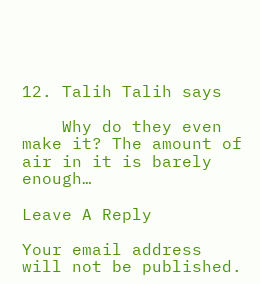12. Talih Talih says

    Why do they even make it? The amount of air in it is barely enough…

Leave A Reply

Your email address will not be published.